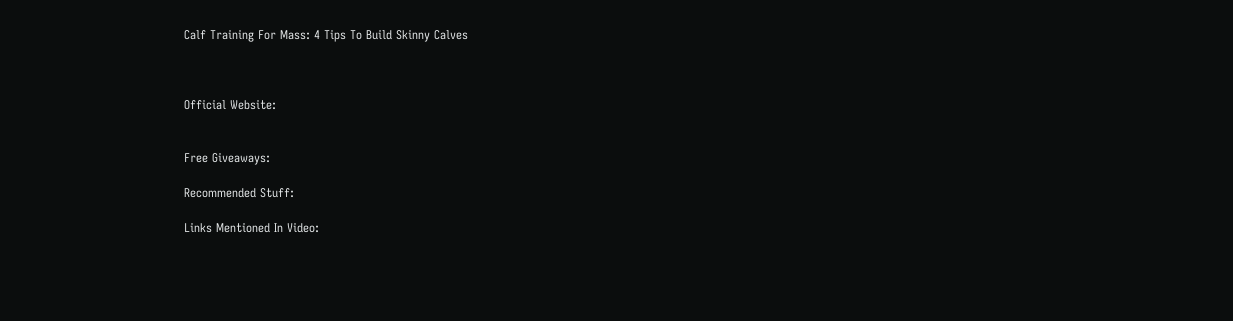Calf Training For Mass: 4 Tips To Build Skinny Calves



Official Website:


Free Giveaways:

Recommended Stuff:

Links Mentioned In Video: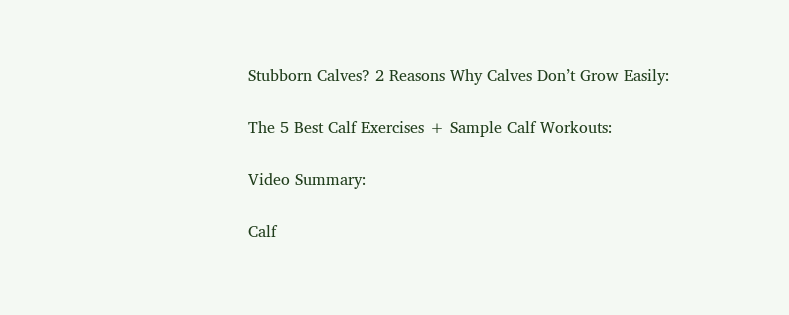Stubborn Calves? 2 Reasons Why Calves Don’t Grow Easily:

The 5 Best Calf Exercises + Sample Calf Workouts:

Video Summary:

Calf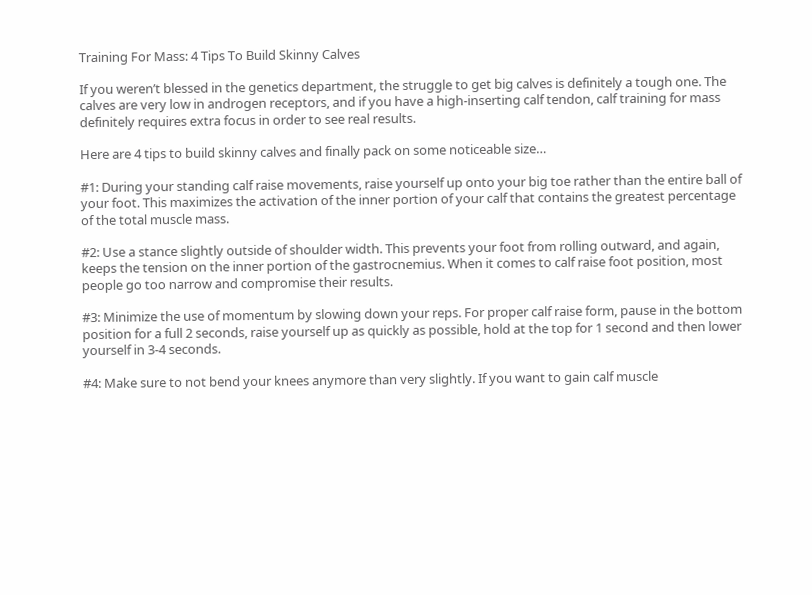Training For Mass: 4 Tips To Build Skinny Calves

If you weren’t blessed in the genetics department, the struggle to get big calves is definitely a tough one. The calves are very low in androgen receptors, and if you have a high-inserting calf tendon, calf training for mass definitely requires extra focus in order to see real results.

Here are 4 tips to build skinny calves and finally pack on some noticeable size…

#1: During your standing calf raise movements, raise yourself up onto your big toe rather than the entire ball of your foot. This maximizes the activation of the inner portion of your calf that contains the greatest percentage of the total muscle mass.

#2: Use a stance slightly outside of shoulder width. This prevents your foot from rolling outward, and again, keeps the tension on the inner portion of the gastrocnemius. When it comes to calf raise foot position, most people go too narrow and compromise their results.

#3: Minimize the use of momentum by slowing down your reps. For proper calf raise form, pause in the bottom position for a full 2 seconds, raise yourself up as quickly as possible, hold at the top for 1 second and then lower yourself in 3-4 seconds.

#4: Make sure to not bend your knees anymore than very slightly. If you want to gain calf muscle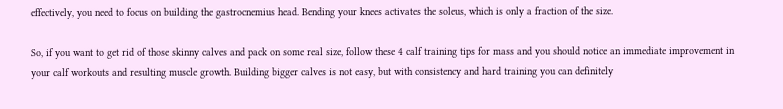effectively, you need to focus on building the gastrocnemius head. Bending your knees activates the soleus, which is only a fraction of the size.

So, if you want to get rid of those skinny calves and pack on some real size, follow these 4 calf training tips for mass and you should notice an immediate improvement in your calf workouts and resulting muscle growth. Building bigger calves is not easy, but with consistency and hard training you can definitely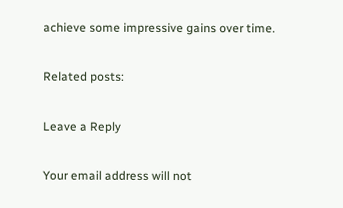achieve some impressive gains over time.

Related posts:

Leave a Reply

Your email address will not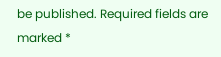be published. Required fields are marked *